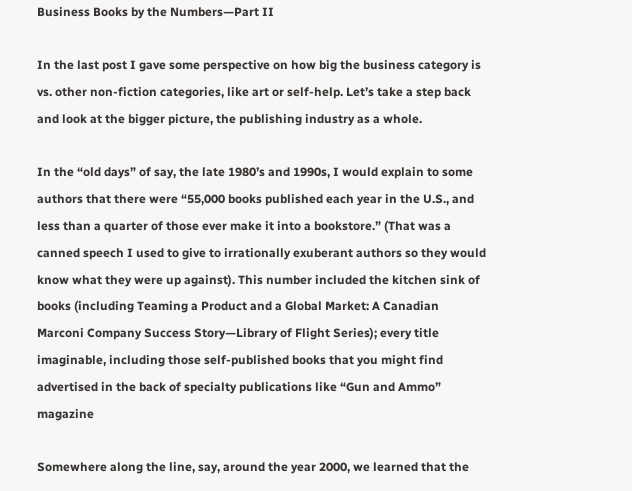Business Books by the Numbers—Part II

In the last post I gave some perspective on how big the business category is vs. other non-fiction categories, like art or self-help. Let’s take a step back and look at the bigger picture, the publishing industry as a whole.

In the “old days” of say, the late 1980’s and 1990s, I would explain to some authors that there were “55,000 books published each year in the U.S., and less than a quarter of those ever make it into a bookstore.” (That was a canned speech I used to give to irrationally exuberant authors so they would know what they were up against). This number included the kitchen sink of books (including Teaming a Product and a Global Market: A Canadian Marconi Company Success Story—Library of Flight Series); every title imaginable, including those self-published books that you might find advertised in the back of specialty publications like “Gun and Ammo” magazine

Somewhere along the line, say, around the year 2000, we learned that the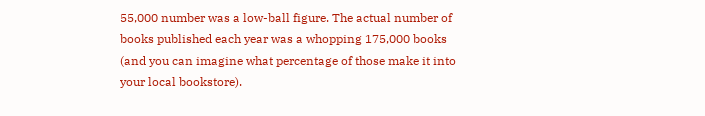55,000 number was a low-ball figure. The actual number of books published each year was a whopping 175,000 books (and you can imagine what percentage of those make it into your local bookstore).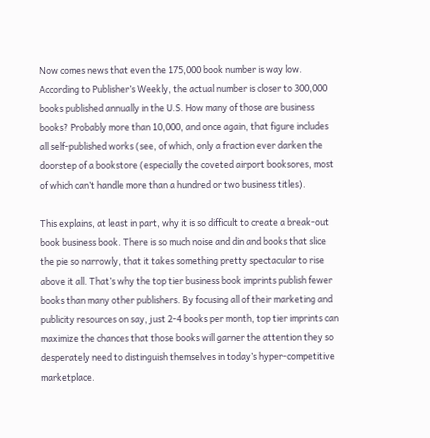Now comes news that even the 175,000 book number is way low. According to Publisher’s Weekly, the actual number is closer to 300,000 books published annually in the U.S. How many of those are business books? Probably more than 10,000, and once again, that figure includes all self-published works (see, of which, only a fraction ever darken the doorstep of a bookstore (especially the coveted airport booksores, most of which can’t handle more than a hundred or two business titles).

This explains, at least in part, why it is so difficult to create a break-out book business book. There is so much noise and din and books that slice the pie so narrowly, that it takes something pretty spectacular to rise above it all. That’s why the top tier business book imprints publish fewer books than many other publishers. By focusing all of their marketing and publicity resources on say, just 2-4 books per month, top tier imprints can maximize the chances that those books will garner the attention they so desperately need to distinguish themselves in today’s hyper-competitive marketplace.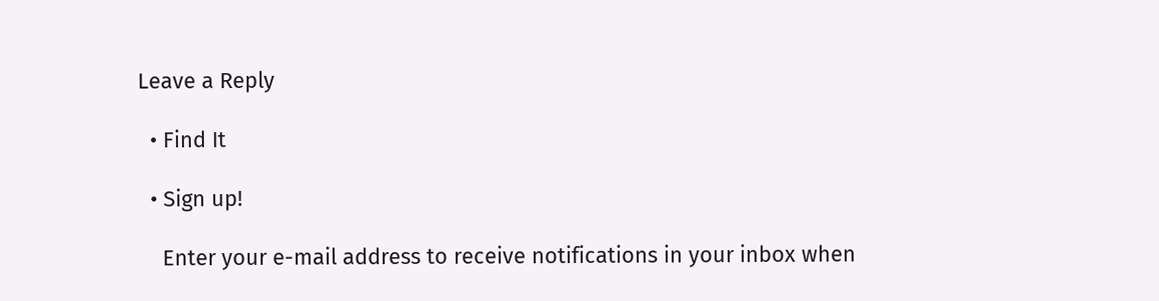Leave a Reply

  • Find It

  • Sign up!

    Enter your e-mail address to receive notifications in your inbox when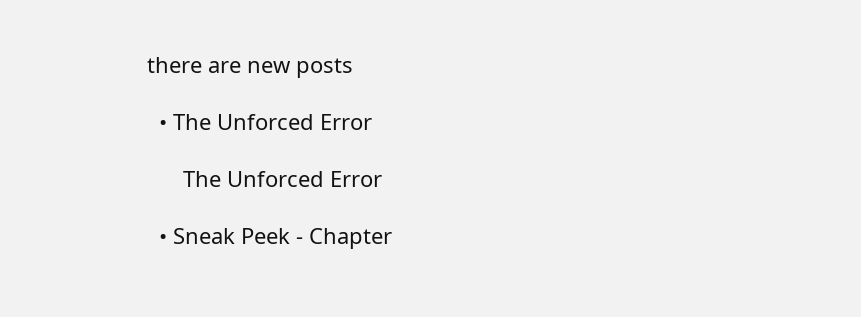there are new posts

  • The Unforced Error

      The Unforced Error

  • Sneak Peek - Chapter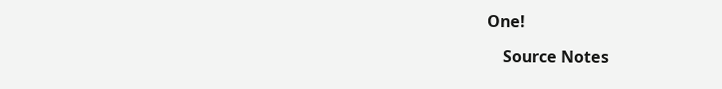One!

    Source Notes